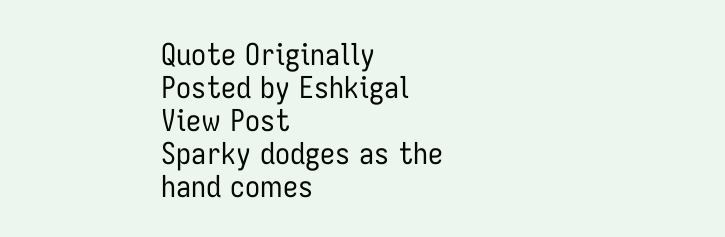Quote Originally Posted by Eshkigal View Post
Sparky dodges as the hand comes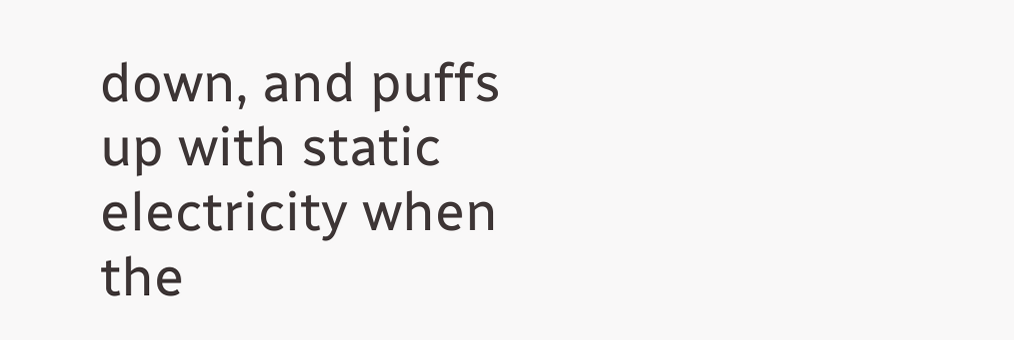down, and puffs up with static electricity when the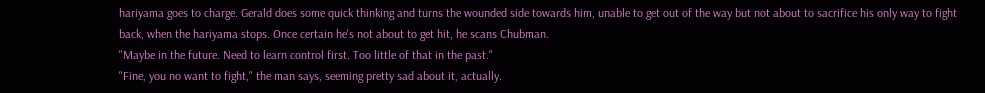hariyama goes to charge. Gerald does some quick thinking and turns the wounded side towards him, unable to get out of the way but not about to sacrifice his only way to fight back, when the hariyama stops. Once certain he's not about to get hit, he scans Chubman.
"Maybe in the future. Need to learn control first. Too little of that in the past."
"Fine, you no want to fight," the man says, seeming pretty sad about it, actually.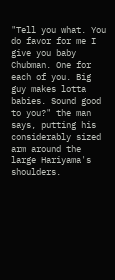"Tell you what. You do favor for me I give you baby Chubman. One for each of you. Big guy makes lotta babies. Sound good to you?" the man says, putting his considerably sized arm around the large Hariyama's shoulders.